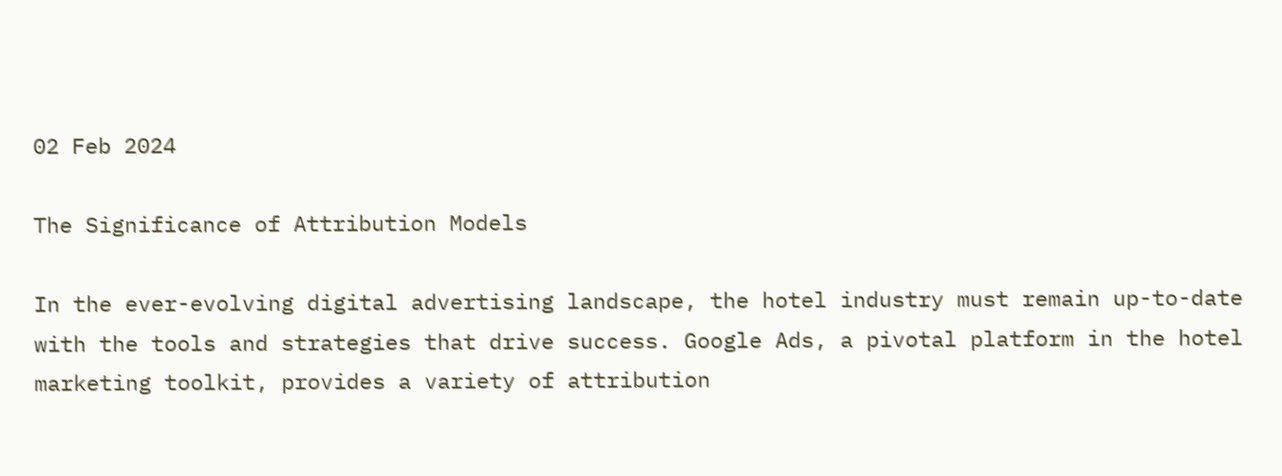02 Feb 2024

The Significance of Attribution Models

In the ever-evolving digital advertising landscape, the hotel industry must remain up-to-date with the tools and strategies that drive success. Google Ads, a pivotal platform in the hotel marketing toolkit, provides a variety of attribution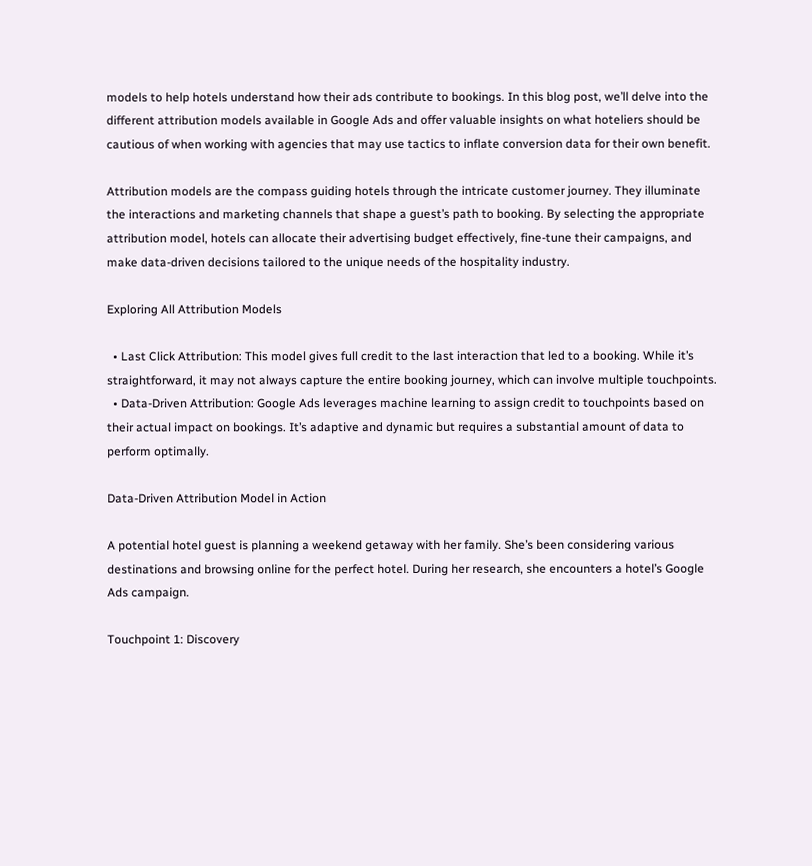models to help hotels understand how their ads contribute to bookings. In this blog post, we’ll delve into the different attribution models available in Google Ads and offer valuable insights on what hoteliers should be cautious of when working with agencies that may use tactics to inflate conversion data for their own benefit.

Attribution models are the compass guiding hotels through the intricate customer journey. They illuminate the interactions and marketing channels that shape a guest’s path to booking. By selecting the appropriate attribution model, hotels can allocate their advertising budget effectively, fine-tune their campaigns, and make data-driven decisions tailored to the unique needs of the hospitality industry.

Exploring All Attribution Models

  • Last Click Attribution: This model gives full credit to the last interaction that led to a booking. While it’s straightforward, it may not always capture the entire booking journey, which can involve multiple touchpoints.
  • Data-Driven Attribution: Google Ads leverages machine learning to assign credit to touchpoints based on their actual impact on bookings. It’s adaptive and dynamic but requires a substantial amount of data to perform optimally.

Data-Driven Attribution Model in Action

A potential hotel guest is planning a weekend getaway with her family. She’s been considering various destinations and browsing online for the perfect hotel. During her research, she encounters a hotel’s Google Ads campaign.

Touchpoint 1: Discovery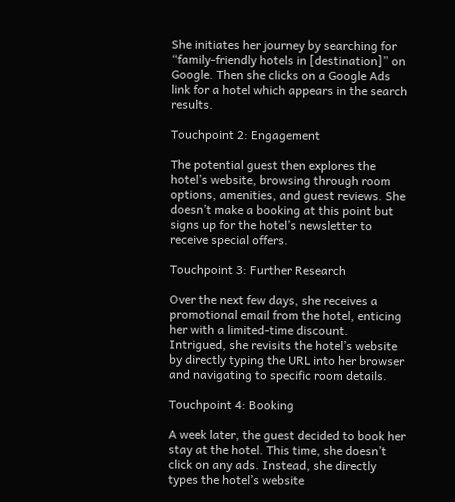She initiates her journey by searching for “family-friendly hotels in [destination]” on Google. Then she clicks on a Google Ads link for a hotel which appears in the search results.

Touchpoint 2: Engagement

The potential guest then explores the hotel’s website, browsing through room options, amenities, and guest reviews. She doesn’t make a booking at this point but signs up for the hotel’s newsletter to receive special offers.

Touchpoint 3: Further Research

Over the next few days, she receives a promotional email from the hotel, enticing her with a limited-time discount. Intrigued, she revisits the hotel’s website by directly typing the URL into her browser and navigating to specific room details.

Touchpoint 4: Booking

A week later, the guest decided to book her stay at the hotel. This time, she doesn’t click on any ads. Instead, she directly types the hotel’s website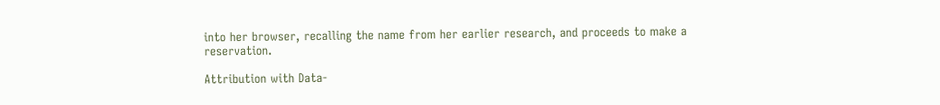into her browser, recalling the name from her earlier research, and proceeds to make a reservation.

Attribution with Data-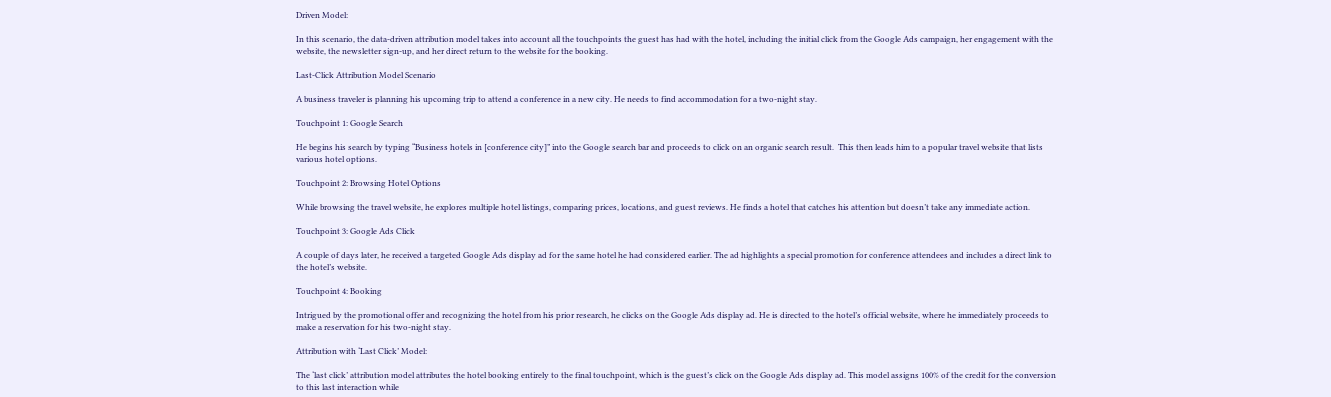Driven Model:

In this scenario, the data-driven attribution model takes into account all the touchpoints the guest has had with the hotel, including the initial click from the Google Ads campaign, her engagement with the website, the newsletter sign-up, and her direct return to the website for the booking.

Last-Click Attribution Model Scenario

A business traveler is planning his upcoming trip to attend a conference in a new city. He needs to find accommodation for a two-night stay.

Touchpoint 1: Google Search

He begins his search by typing “Business hotels in [conference city]” into the Google search bar and proceeds to click on an organic search result.  This then leads him to a popular travel website that lists various hotel options.

Touchpoint 2: Browsing Hotel Options

While browsing the travel website, he explores multiple hotel listings, comparing prices, locations, and guest reviews. He finds a hotel that catches his attention but doesn’t take any immediate action.

Touchpoint 3: Google Ads Click

A couple of days later, he received a targeted Google Ads display ad for the same hotel he had considered earlier. The ad highlights a special promotion for conference attendees and includes a direct link to the hotel’s website.

Touchpoint 4: Booking

Intrigued by the promotional offer and recognizing the hotel from his prior research, he clicks on the Google Ads display ad. He is directed to the hotel’s official website, where he immediately proceeds to make a reservation for his two-night stay.

Attribution with ‘Last Click’ Model:

The ‘last click’ attribution model attributes the hotel booking entirely to the final touchpoint, which is the guest’s click on the Google Ads display ad. This model assigns 100% of the credit for the conversion to this last interaction while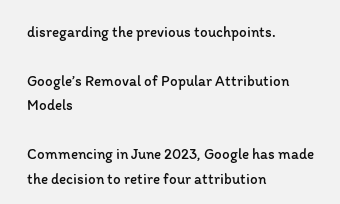disregarding the previous touchpoints.

Google’s Removal of Popular Attribution Models

Commencing in June 2023, Google has made the decision to retire four attribution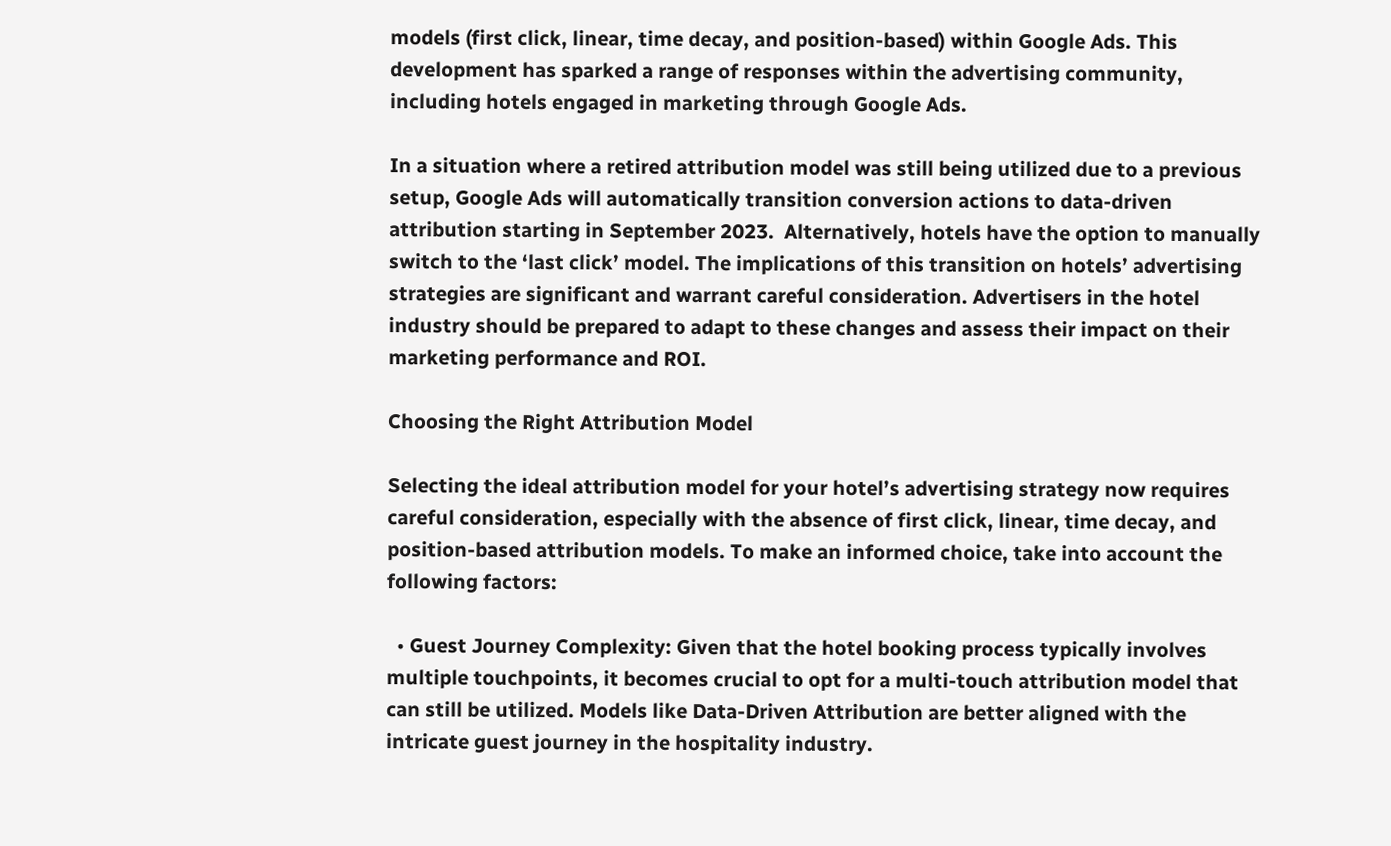models (first click, linear, time decay, and position-based) within Google Ads. This development has sparked a range of responses within the advertising community, including hotels engaged in marketing through Google Ads.

In a situation where a retired attribution model was still being utilized due to a previous setup, Google Ads will automatically transition conversion actions to data-driven attribution starting in September 2023.  Alternatively, hotels have the option to manually switch to the ‘last click’ model. The implications of this transition on hotels’ advertising strategies are significant and warrant careful consideration. Advertisers in the hotel industry should be prepared to adapt to these changes and assess their impact on their marketing performance and ROI.

Choosing the Right Attribution Model

Selecting the ideal attribution model for your hotel’s advertising strategy now requires careful consideration, especially with the absence of first click, linear, time decay, and position-based attribution models. To make an informed choice, take into account the following factors:

  • Guest Journey Complexity: Given that the hotel booking process typically involves multiple touchpoints, it becomes crucial to opt for a multi-touch attribution model that can still be utilized. Models like Data-Driven Attribution are better aligned with the intricate guest journey in the hospitality industry.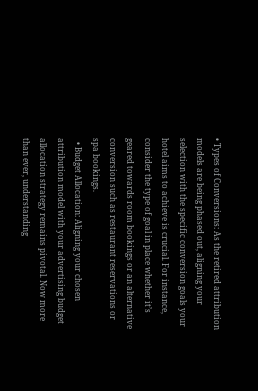• Types of Conversions: As the retired attribution models are being phased out, aligning your selection with the specific conversion goals your hotel aims to achieve is crucial. For instance, consider the type of goal in place whether it’s geared towards room bookings or an alternative conversion such as restaurant reservations or spa bookings.
  • Budget Allocation: Aligning your chosen attribution model with your advertising budget allocation strategy remains pivotal. Now more than ever, understanding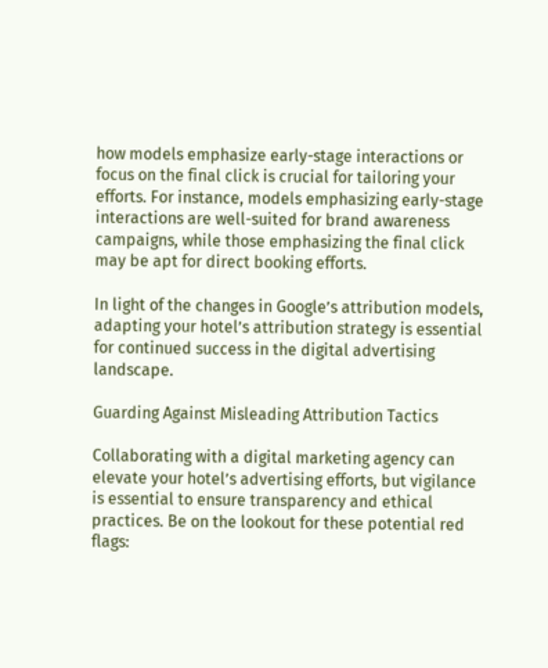how models emphasize early-stage interactions or focus on the final click is crucial for tailoring your efforts. For instance, models emphasizing early-stage interactions are well-suited for brand awareness campaigns, while those emphasizing the final click may be apt for direct booking efforts.

In light of the changes in Google’s attribution models, adapting your hotel’s attribution strategy is essential for continued success in the digital advertising landscape.

Guarding Against Misleading Attribution Tactics

Collaborating with a digital marketing agency can elevate your hotel’s advertising efforts, but vigilance is essential to ensure transparency and ethical practices. Be on the lookout for these potential red flags: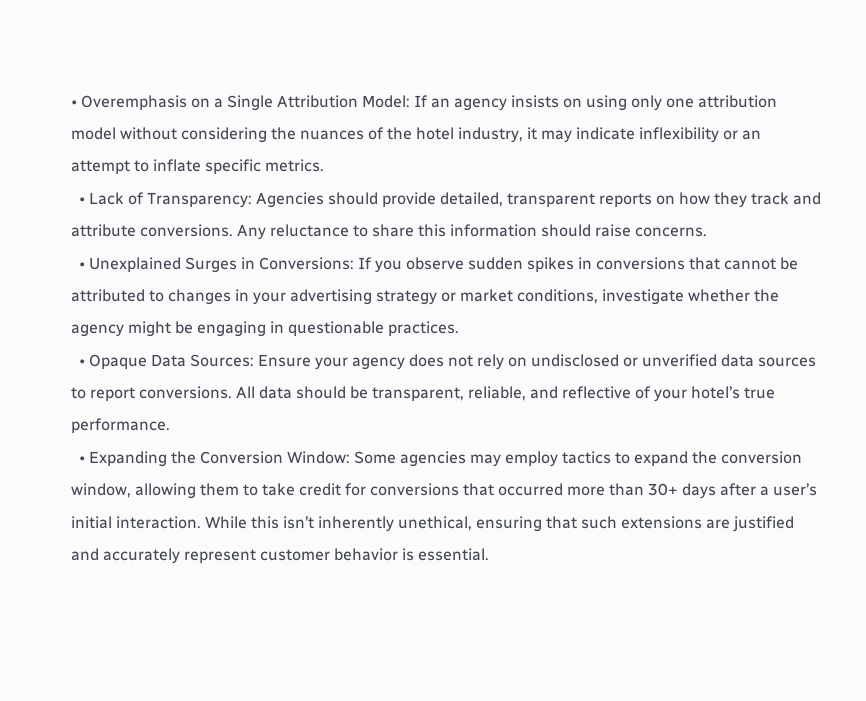• Overemphasis on a Single Attribution Model: If an agency insists on using only one attribution model without considering the nuances of the hotel industry, it may indicate inflexibility or an attempt to inflate specific metrics.
  • Lack of Transparency: Agencies should provide detailed, transparent reports on how they track and attribute conversions. Any reluctance to share this information should raise concerns.
  • Unexplained Surges in Conversions: If you observe sudden spikes in conversions that cannot be attributed to changes in your advertising strategy or market conditions, investigate whether the agency might be engaging in questionable practices.
  • Opaque Data Sources: Ensure your agency does not rely on undisclosed or unverified data sources to report conversions. All data should be transparent, reliable, and reflective of your hotel’s true performance.
  • Expanding the Conversion Window: Some agencies may employ tactics to expand the conversion window, allowing them to take credit for conversions that occurred more than 30+ days after a user’s initial interaction. While this isn’t inherently unethical, ensuring that such extensions are justified and accurately represent customer behavior is essential.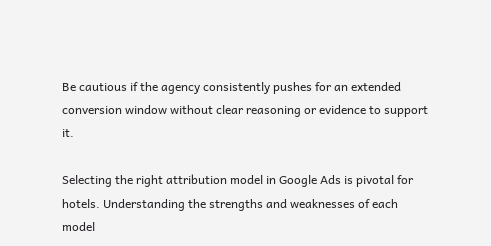Be cautious if the agency consistently pushes for an extended conversion window without clear reasoning or evidence to support it.

Selecting the right attribution model in Google Ads is pivotal for hotels. Understanding the strengths and weaknesses of each model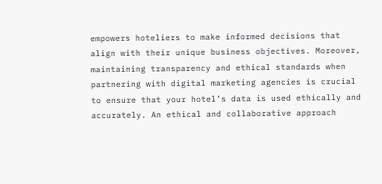empowers hoteliers to make informed decisions that align with their unique business objectives. Moreover, maintaining transparency and ethical standards when partnering with digital marketing agencies is crucial to ensure that your hotel’s data is used ethically and accurately. An ethical and collaborative approach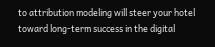to attribution modeling will steer your hotel toward long-term success in the digital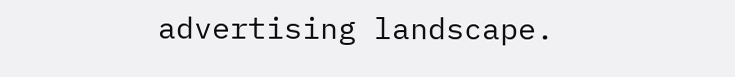advertising landscape.